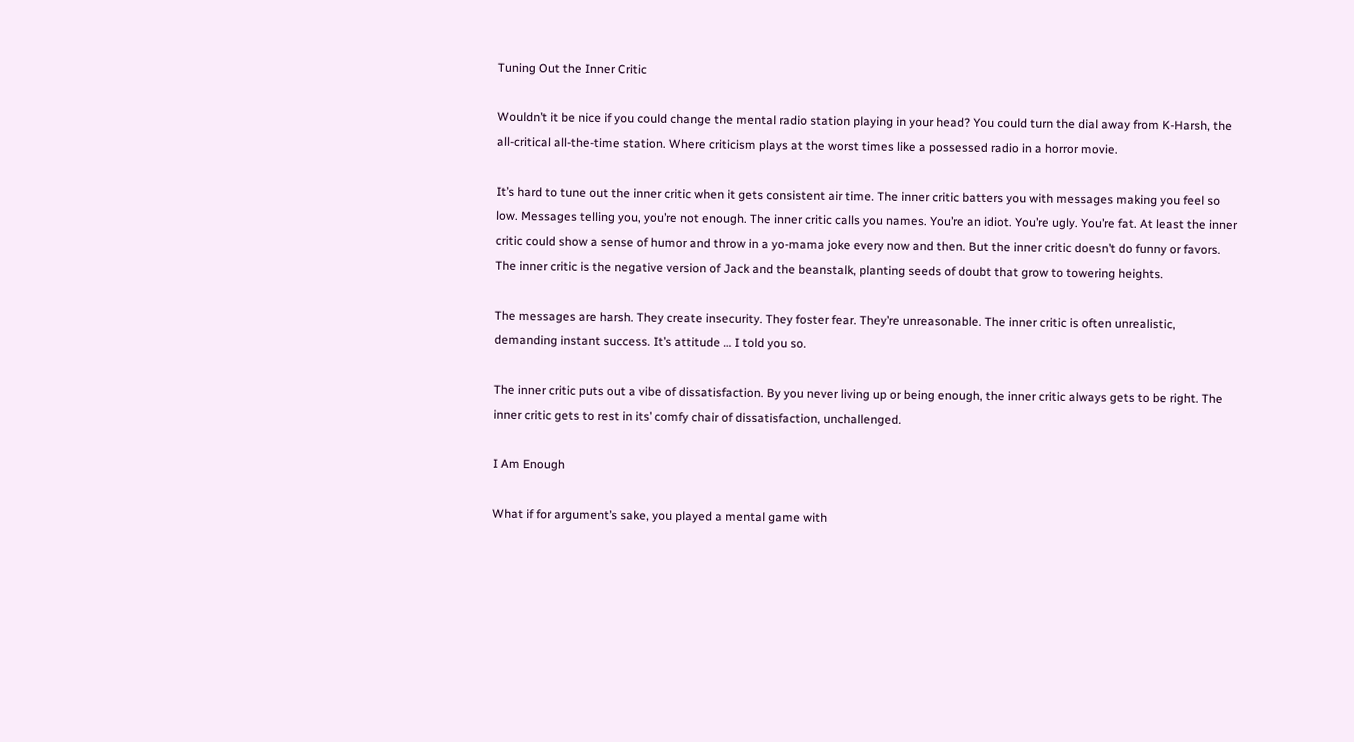Tuning Out the Inner Critic

Wouldn’t it be nice if you could change the mental radio station playing in your head? You could turn the dial away from K-Harsh, the all-critical all-the-time station. Where criticism plays at the worst times like a possessed radio in a horror movie.

It’s hard to tune out the inner critic when it gets consistent air time. The inner critic batters you with messages making you feel so low. Messages telling you, you’re not enough. The inner critic calls you names. You’re an idiot. You’re ugly. You’re fat. At least the inner critic could show a sense of humor and throw in a yo-mama joke every now and then. But the inner critic doesn’t do funny or favors. The inner critic is the negative version of Jack and the beanstalk, planting seeds of doubt that grow to towering heights.

The messages are harsh. They create insecurity. They foster fear. They’re unreasonable. The inner critic is often unrealistic, demanding instant success. It’s attitude … I told you so.

The inner critic puts out a vibe of dissatisfaction. By you never living up or being enough, the inner critic always gets to be right. The inner critic gets to rest in its’ comfy chair of dissatisfaction, unchallenged.

I Am Enough

What if for argument’s sake, you played a mental game with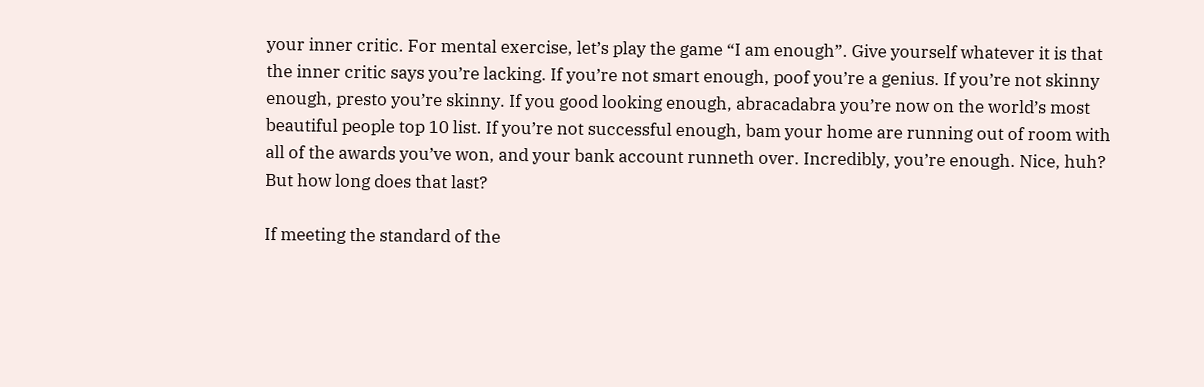your inner critic. For mental exercise, let’s play the game “I am enough”. Give yourself whatever it is that the inner critic says you’re lacking. If you’re not smart enough, poof you’re a genius. If you’re not skinny enough, presto you’re skinny. If you good looking enough, abracadabra you’re now on the world’s most beautiful people top 10 list. If you’re not successful enough, bam your home are running out of room with all of the awards you’ve won, and your bank account runneth over. Incredibly, you’re enough. Nice, huh? But how long does that last?

If meeting the standard of the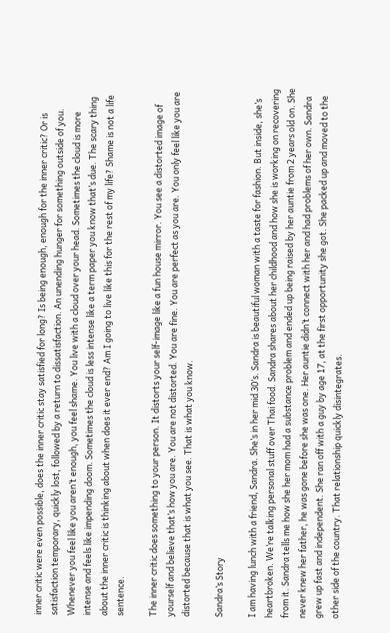inner critic were even possible, does the inner critic stay satisfied for long? Is being enough, enough for the inner critic? Or is satisfaction temporary, quickly lost, followed by a return to dissatisfaction. An unending hunger for something outside of you. Whenever you feel like you aren’t enough, you feel shame. You live with a cloud over your head. Sometimes the cloud is more intense and feels like impending doom. Sometimes the cloud is less intense like a term paper you know that’s due. The scary thing about the inner critic is thinking about when does it ever end? Am I going to live like this for the rest of my life? Shame is not a life sentence.

The inner critic does something to your person. It distorts your self-image like a fun house mirror. You see a distorted image of yourself and believe that’s how you are. You are not distorted. You are fine. You are perfect as you are. You only feel like you are distorted because that is what you see. That is what you know.

Sandra’s Story

I am having lunch with a friend, Sandra. She’s in her mid 30’s. Sandra is beautiful woman with a taste for fashion. But inside, she’s heartbroken. We’re talking personal stuff over Thai food. Sandra shares about her childhood and how she is working on recovering from it. Sandra tells me how she her mom had a substance problem and ended up being raised by her auntie from 2 years old on. She never knew her father, he was gone before she was one. Her auntie didn’t connect with her and had problems of her own. Sandra grew up fast and independent. She ran off with a guy by age 17, at the first opportunity she got. She packed up and moved to the other side of the country. That relationship quickly disintegrates.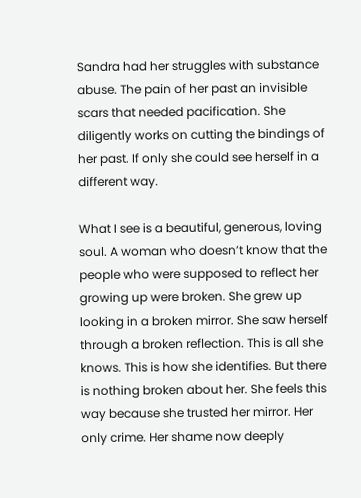Sandra had her struggles with substance abuse. The pain of her past an invisible scars that needed pacification. She diligently works on cutting the bindings of her past. If only she could see herself in a different way.

What I see is a beautiful, generous, loving soul. A woman who doesn’t know that the people who were supposed to reflect her growing up were broken. She grew up looking in a broken mirror. She saw herself through a broken reflection. This is all she knows. This is how she identifies. But there is nothing broken about her. She feels this way because she trusted her mirror. Her only crime. Her shame now deeply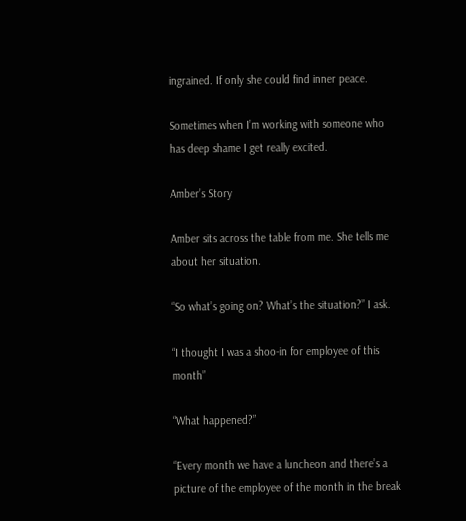ingrained. If only she could find inner peace.

Sometimes when I’m working with someone who has deep shame I get really excited.

Amber’s Story

Amber sits across the table from me. She tells me about her situation.

“So what’s going on? What’s the situation?” I ask.

“I thought I was a shoo-in for employee of this month”

“What happened?”

“Every month we have a luncheon and there’s a picture of the employee of the month in the break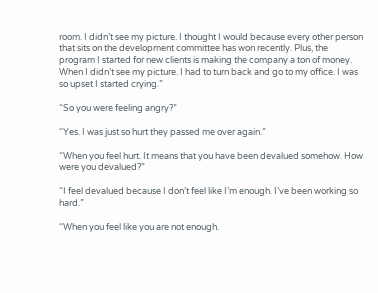room. I didn’t see my picture. I thought I would because every other person that sits on the development committee has won recently. Plus, the program I started for new clients is making the company a ton of money. When I didn’t see my picture. I had to turn back and go to my office. I was so upset I started crying.”

“So you were feeling angry?”

“Yes. I was just so hurt they passed me over again.”

“When you feel hurt. It means that you have been devalued somehow. How were you devalued?”

“I feel devalued because I don’t feel like I’m enough. I’ve been working so hard.”

“When you feel like you are not enough.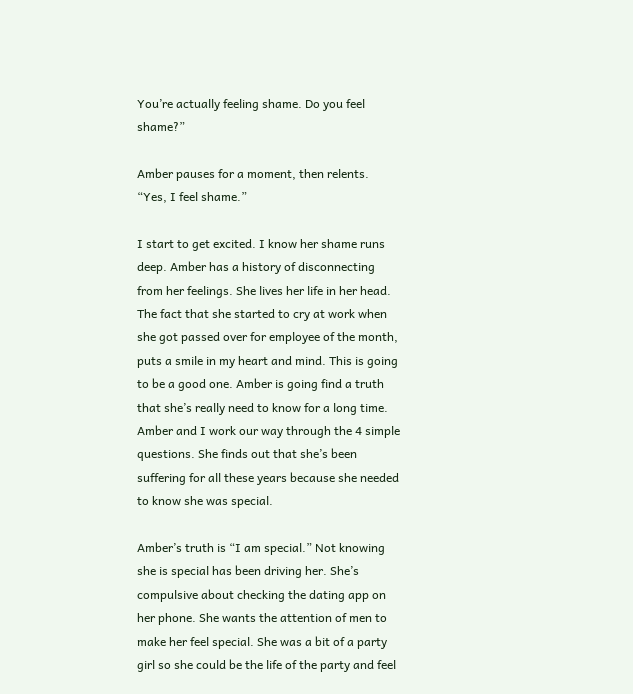You’re actually feeling shame. Do you feel shame?”

Amber pauses for a moment, then relents. “Yes, I feel shame.”

I start to get excited. I know her shame runs deep. Amber has a history of disconnecting from her feelings. She lives her life in her head. The fact that she started to cry at work when she got passed over for employee of the month, puts a smile in my heart and mind. This is going to be a good one. Amber is going find a truth that she’s really need to know for a long time. Amber and I work our way through the 4 simple questions. She finds out that she’s been suffering for all these years because she needed to know she was special.

Amber’s truth is “I am special.” Not knowing she is special has been driving her. She’s compulsive about checking the dating app on her phone. She wants the attention of men to make her feel special. She was a bit of a party girl so she could be the life of the party and feel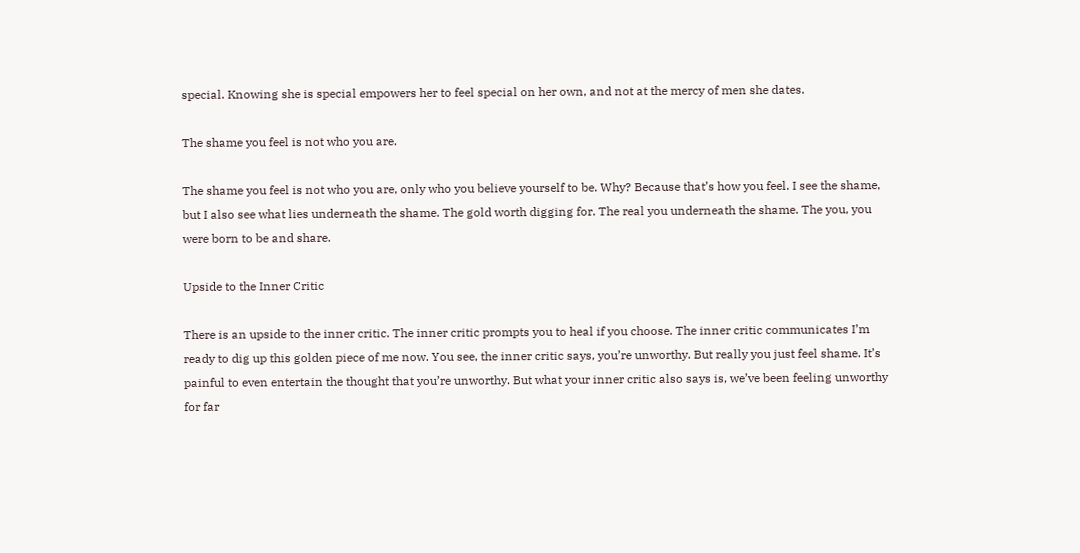special. Knowing she is special empowers her to feel special on her own, and not at the mercy of men she dates.

The shame you feel is not who you are.

The shame you feel is not who you are, only who you believe yourself to be. Why? Because that’s how you feel. I see the shame, but I also see what lies underneath the shame. The gold worth digging for. The real you underneath the shame. The you, you were born to be and share.

Upside to the Inner Critic

There is an upside to the inner critic. The inner critic prompts you to heal if you choose. The inner critic communicates I’m ready to dig up this golden piece of me now. You see, the inner critic says, you’re unworthy. But really you just feel shame. It’s painful to even entertain the thought that you’re unworthy. But what your inner critic also says is, we’ve been feeling unworthy for far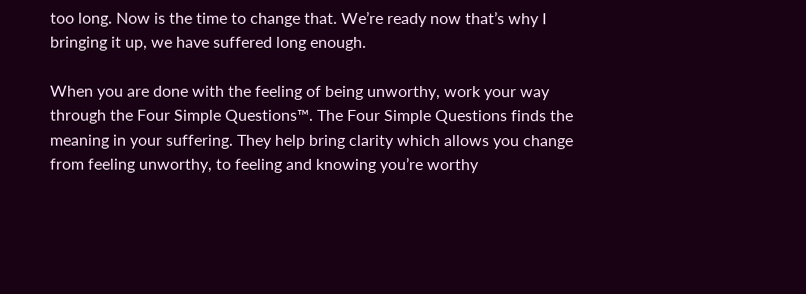too long. Now is the time to change that. We’re ready now that’s why I bringing it up, we have suffered long enough.

When you are done with the feeling of being unworthy, work your way through the Four Simple Questions™. The Four Simple Questions finds the meaning in your suffering. They help bring clarity which allows you change from feeling unworthy, to feeling and knowing you’re worthy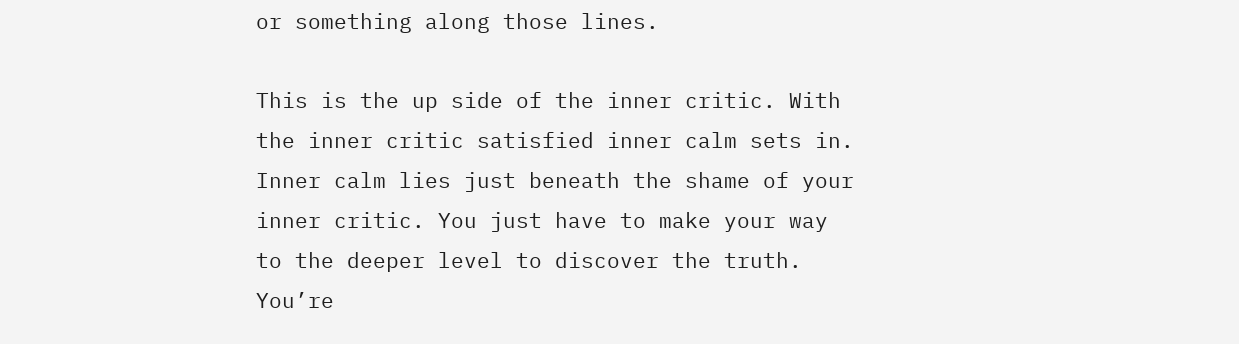or something along those lines.

This is the up side of the inner critic. With the inner critic satisfied inner calm sets in. Inner calm lies just beneath the shame of your inner critic. You just have to make your way to the deeper level to discover the truth. You’re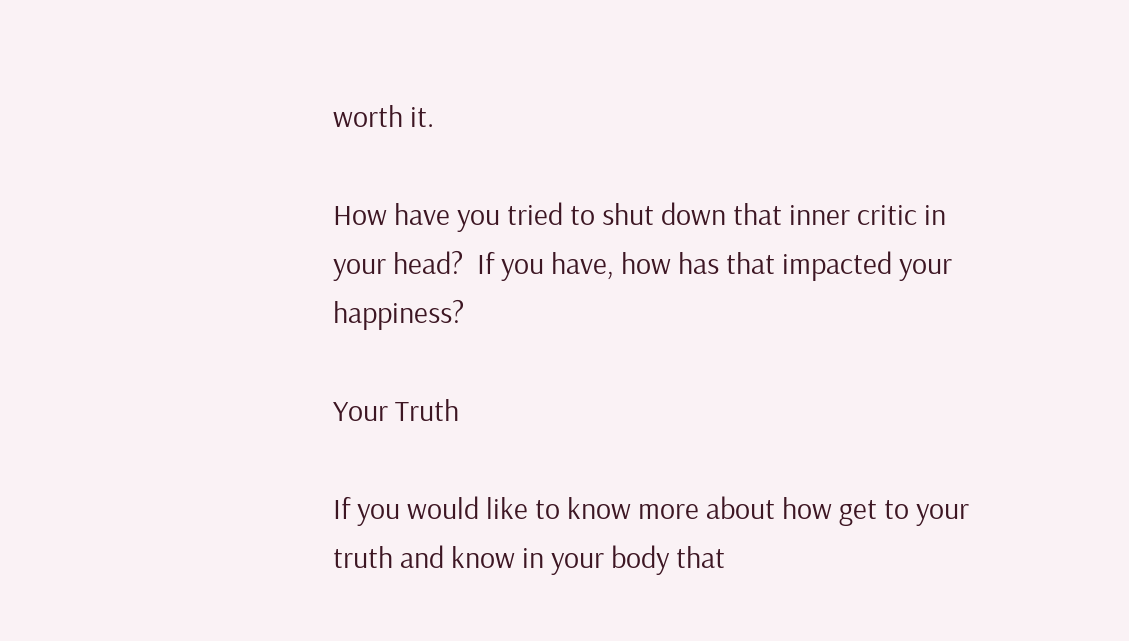worth it.

How have you tried to shut down that inner critic in your head?  If you have, how has that impacted your happiness?

Your Truth

If you would like to know more about how get to your truth and know in your body that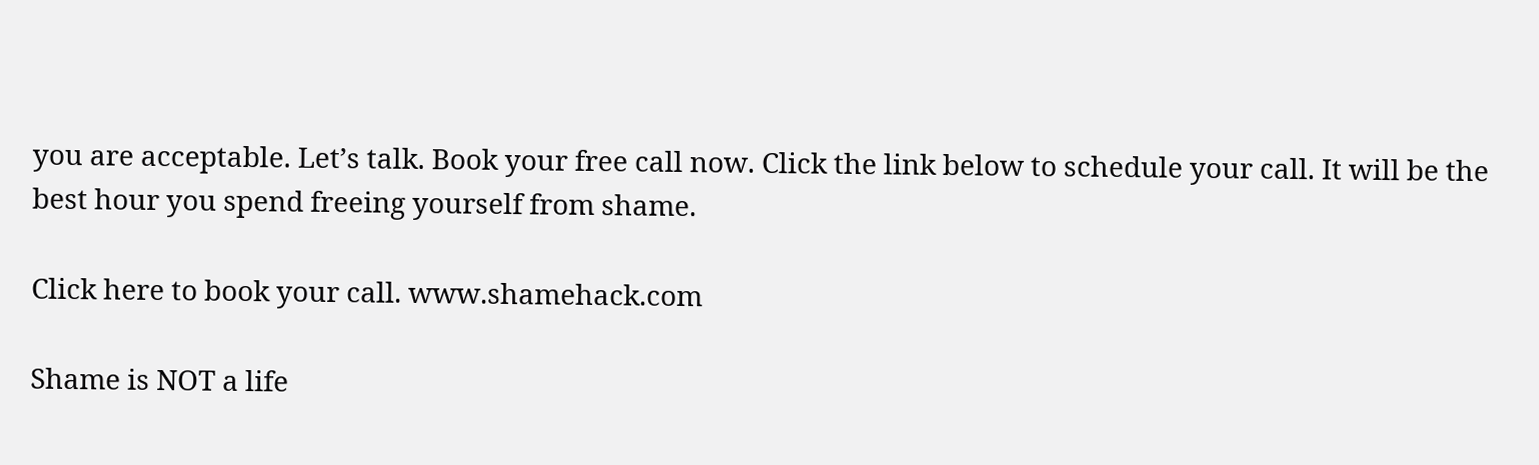you are acceptable. Let’s talk. Book your free call now. Click the link below to schedule your call. It will be the best hour you spend freeing yourself from shame.

Click here to book your call. www.shamehack.com

Shame is NOT a life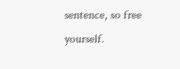sentence, so free yourself.